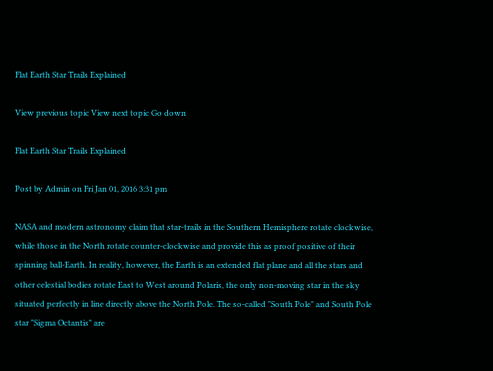Flat Earth Star Trails Explained

View previous topic View next topic Go down

Flat Earth Star Trails Explained

Post by Admin on Fri Jan 01, 2016 3:31 pm

NASA and modern astronomy claim that star-trails in the Southern Hemisphere rotate clockwise, while those in the North rotate counter-clockwise and provide this as proof positive of their spinning ball-Earth. In reality, however, the Earth is an extended flat plane and all the stars and other celestial bodies rotate East to West around Polaris, the only non-moving star in the sky situated perfectly in line directly above the North Pole. The so-called "South Pole" and South Pole star "Sigma Octantis" are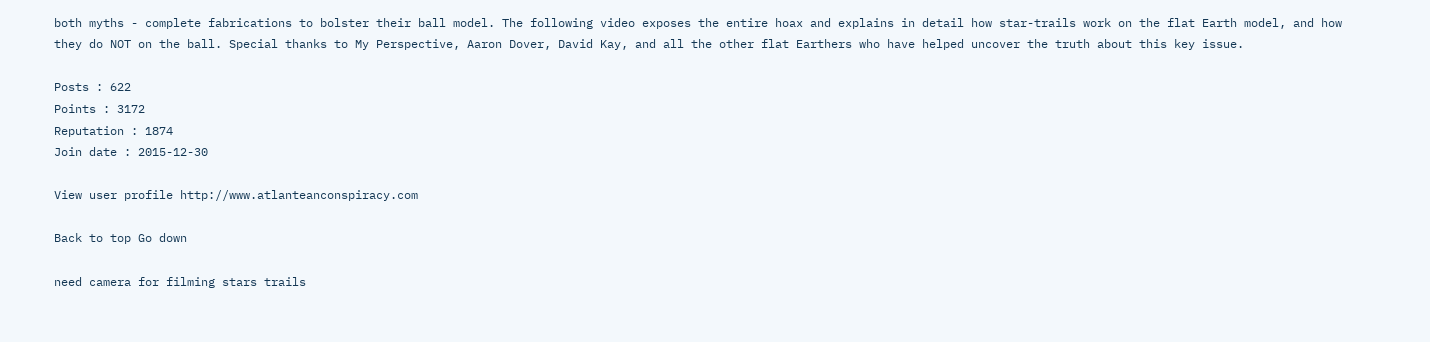both myths - complete fabrications to bolster their ball model. The following video exposes the entire hoax and explains in detail how star-trails work on the flat Earth model, and how they do NOT on the ball. Special thanks to My Perspective, Aaron Dover, David Kay, and all the other flat Earthers who have helped uncover the truth about this key issue.

Posts : 622
Points : 3172
Reputation : 1874
Join date : 2015-12-30

View user profile http://www.atlanteanconspiracy.com

Back to top Go down

need camera for filming stars trails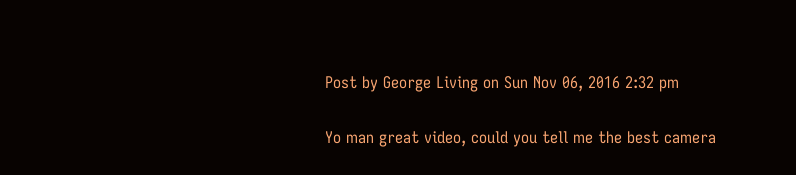Post by George Living on Sun Nov 06, 2016 2:32 pm

Yo man great video, could you tell me the best camera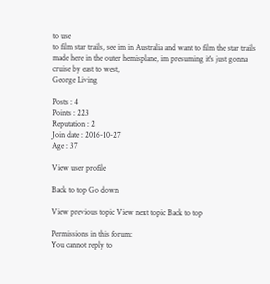to use
to film star trails, see im in Australia and want to film the star trails
made here in the outer hemisplane, im presuming it's just gonna
cruise by east to west,
George Living

Posts : 4
Points : 223
Reputation : 2
Join date : 2016-10-27
Age : 37

View user profile

Back to top Go down

View previous topic View next topic Back to top

Permissions in this forum:
You cannot reply to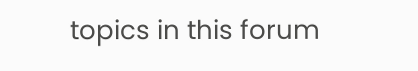topics in this forum